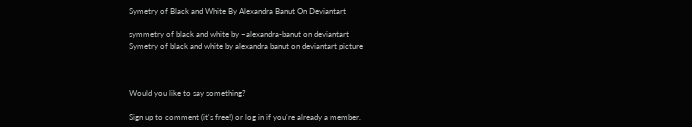Symetry of Black and White By Alexandra Banut On Deviantart

symmetry of black and white by ~alexandra-banut on deviantart
Symetry of black and white by alexandra banut on deviantart picture



Would you like to say something?

Sign up to comment (it's free!) or log in if you're already a member.